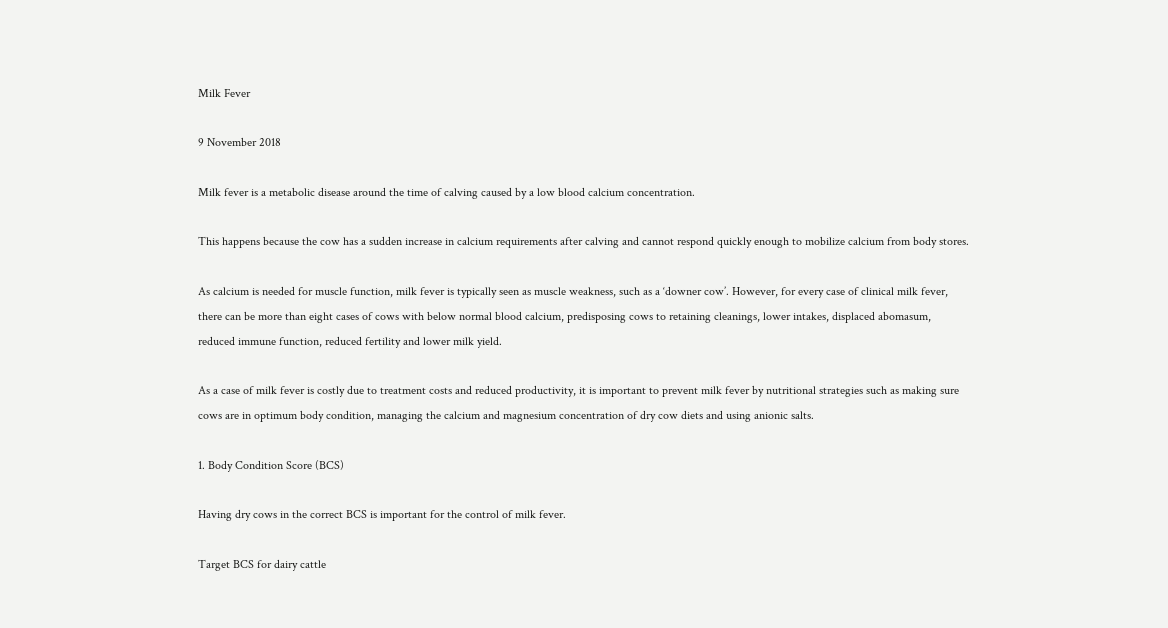Milk Fever

9 November 2018

Milk fever is a metabolic disease around the time of calving caused by a low blood calcium concentration.

This happens because the cow has a sudden increase in calcium requirements after calving and cannot respond quickly enough to mobilize calcium from body stores.

As calcium is needed for muscle function, milk fever is typically seen as muscle weakness, such as a ‘downer cow’. However, for every case of clinical milk fever, there can be more than eight cases of cows with below normal blood calcium, predisposing cows to retaining cleanings, lower intakes, displaced abomasum, reduced immune function, reduced fertility and lower milk yield.

As a case of milk fever is costly due to treatment costs and reduced productivity, it is important to prevent milk fever by nutritional strategies such as making sure cows are in optimum body condition, managing the calcium and magnesium concentration of dry cow diets and using anionic salts.

1. Body Condition Score (BCS)

Having dry cows in the correct BCS is important for the control of milk fever.

Target BCS for dairy cattle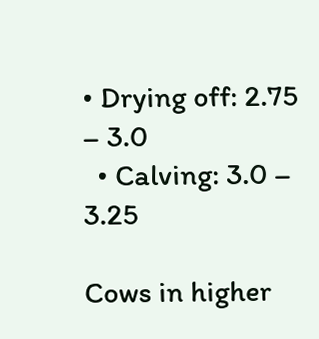• Drying off: 2.75 – 3.0
  • Calving: 3.0 – 3.25

Cows in higher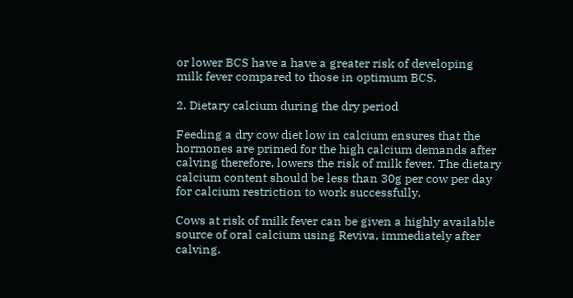or lower BCS have a have a greater risk of developing milk fever compared to those in optimum BCS.

2. Dietary calcium during the dry period

Feeding a dry cow diet low in calcium ensures that the hormones are primed for the high calcium demands after calving therefore, lowers the risk of milk fever. The dietary calcium content should be less than 30g per cow per day for calcium restriction to work successfully.

Cows at risk of milk fever can be given a highly available source of oral calcium using Reviva, immediately after calving.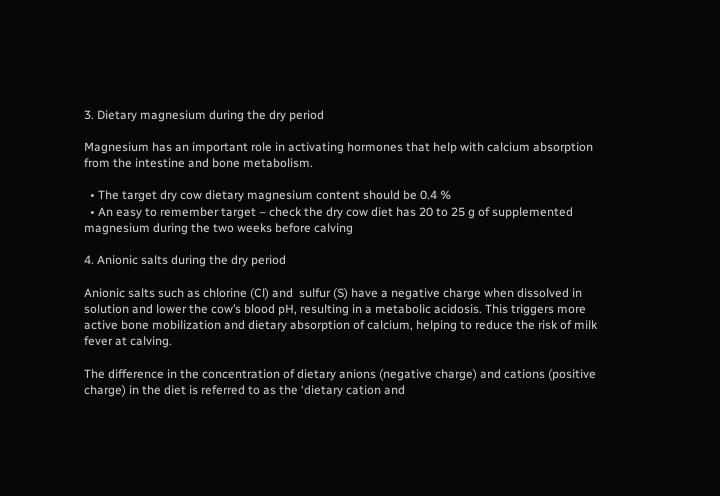3. Dietary magnesium during the dry period

Magnesium has an important role in activating hormones that help with calcium absorption from the intestine and bone metabolism.

  • The target dry cow dietary magnesium content should be 0.4 %
  • An easy to remember target – check the dry cow diet has 20 to 25 g of supplemented magnesium during the two weeks before calving

4. Anionic salts during the dry period

Anionic salts such as chlorine (Cl) and  sulfur (S) have a negative charge when dissolved in solution and lower the cow’s blood pH, resulting in a metabolic acidosis. This triggers more active bone mobilization and dietary absorption of calcium, helping to reduce the risk of milk fever at calving.

The difference in the concentration of dietary anions (negative charge) and cations (positive charge) in the diet is referred to as the ‘dietary cation and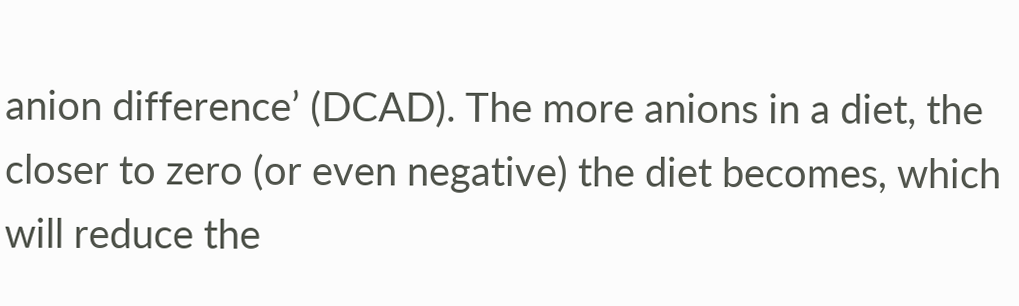anion difference’ (DCAD). The more anions in a diet, the closer to zero (or even negative) the diet becomes, which will reduce the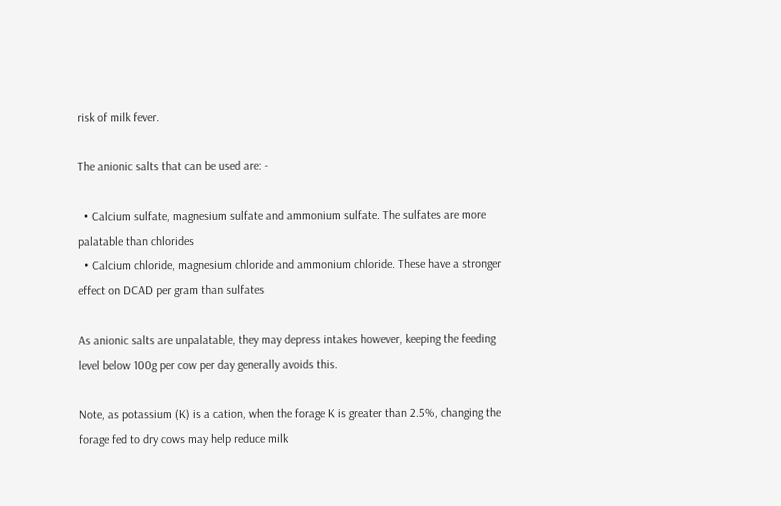risk of milk fever.

The anionic salts that can be used are: -

  • Calcium sulfate, magnesium sulfate and ammonium sulfate. The sulfates are more palatable than chlorides
  • Calcium chloride, magnesium chloride and ammonium chloride. These have a stronger effect on DCAD per gram than sulfates

As anionic salts are unpalatable, they may depress intakes however, keeping the feeding level below 100g per cow per day generally avoids this.

Note, as potassium (K) is a cation, when the forage K is greater than 2.5%, changing the forage fed to dry cows may help reduce milk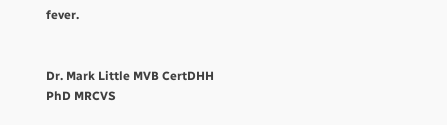fever.


Dr. Mark Little MVB CertDHH PhD MRCVS